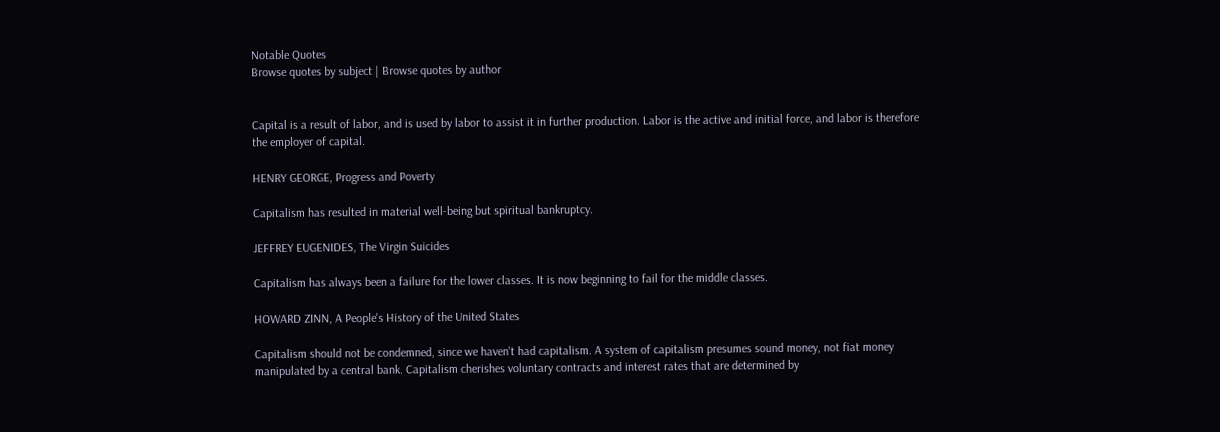Notable Quotes
Browse quotes by subject | Browse quotes by author


Capital is a result of labor, and is used by labor to assist it in further production. Labor is the active and initial force, and labor is therefore the employer of capital.

HENRY GEORGE, Progress and Poverty

Capitalism has resulted in material well-being but spiritual bankruptcy.

JEFFREY EUGENIDES, The Virgin Suicides

Capitalism has always been a failure for the lower classes. It is now beginning to fail for the middle classes.

HOWARD ZINN, A People's History of the United States

Capitalism should not be condemned, since we haven't had capitalism. A system of capitalism presumes sound money, not fiat money manipulated by a central bank. Capitalism cherishes voluntary contracts and interest rates that are determined by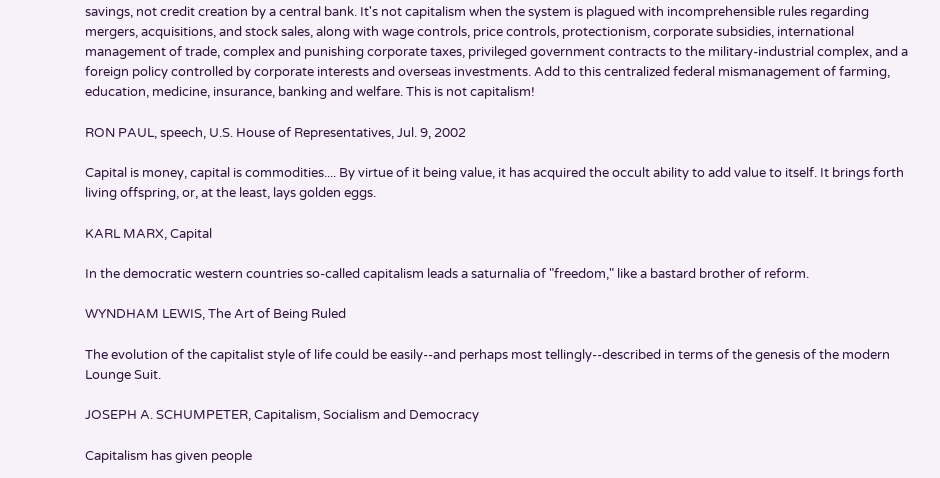savings, not credit creation by a central bank. It's not capitalism when the system is plagued with incomprehensible rules regarding mergers, acquisitions, and stock sales, along with wage controls, price controls, protectionism, corporate subsidies, international management of trade, complex and punishing corporate taxes, privileged government contracts to the military-industrial complex, and a foreign policy controlled by corporate interests and overseas investments. Add to this centralized federal mismanagement of farming, education, medicine, insurance, banking and welfare. This is not capitalism!

RON PAUL, speech, U.S. House of Representatives, Jul. 9, 2002

Capital is money, capital is commodities.... By virtue of it being value, it has acquired the occult ability to add value to itself. It brings forth living offspring, or, at the least, lays golden eggs.

KARL MARX, Capital

In the democratic western countries so-called capitalism leads a saturnalia of "freedom," like a bastard brother of reform.

WYNDHAM LEWIS, The Art of Being Ruled

The evolution of the capitalist style of life could be easily--and perhaps most tellingly--described in terms of the genesis of the modern Lounge Suit.

JOSEPH A. SCHUMPETER, Capitalism, Socialism and Democracy

Capitalism has given people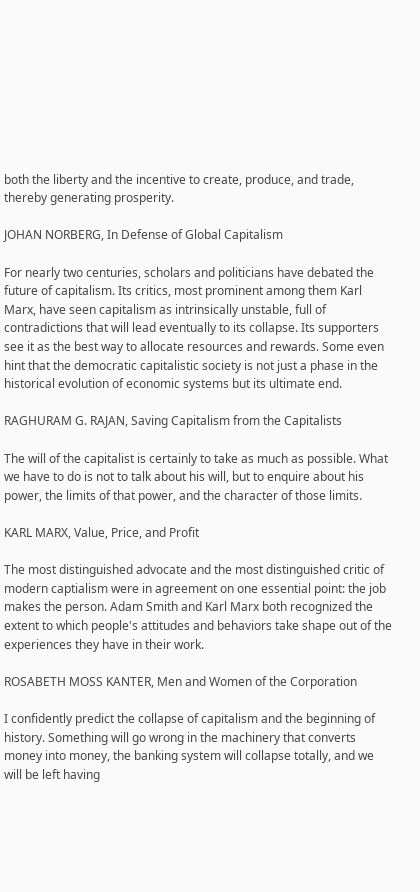both the liberty and the incentive to create, produce, and trade, thereby generating prosperity.

JOHAN NORBERG, In Defense of Global Capitalism

For nearly two centuries, scholars and politicians have debated the future of capitalism. Its critics, most prominent among them Karl Marx, have seen capitalism as intrinsically unstable, full of contradictions that will lead eventually to its collapse. Its supporters see it as the best way to allocate resources and rewards. Some even hint that the democratic capitalistic society is not just a phase in the historical evolution of economic systems but its ultimate end.

RAGHURAM G. RAJAN, Saving Capitalism from the Capitalists

The will of the capitalist is certainly to take as much as possible. What we have to do is not to talk about his will, but to enquire about his power, the limits of that power, and the character of those limits.

KARL MARX, Value, Price, and Profit

The most distinguished advocate and the most distinguished critic of modern captialism were in agreement on one essential point: the job makes the person. Adam Smith and Karl Marx both recognized the extent to which people's attitudes and behaviors take shape out of the experiences they have in their work.

ROSABETH MOSS KANTER, Men and Women of the Corporation

I confidently predict the collapse of capitalism and the beginning of history. Something will go wrong in the machinery that converts money into money, the banking system will collapse totally, and we will be left having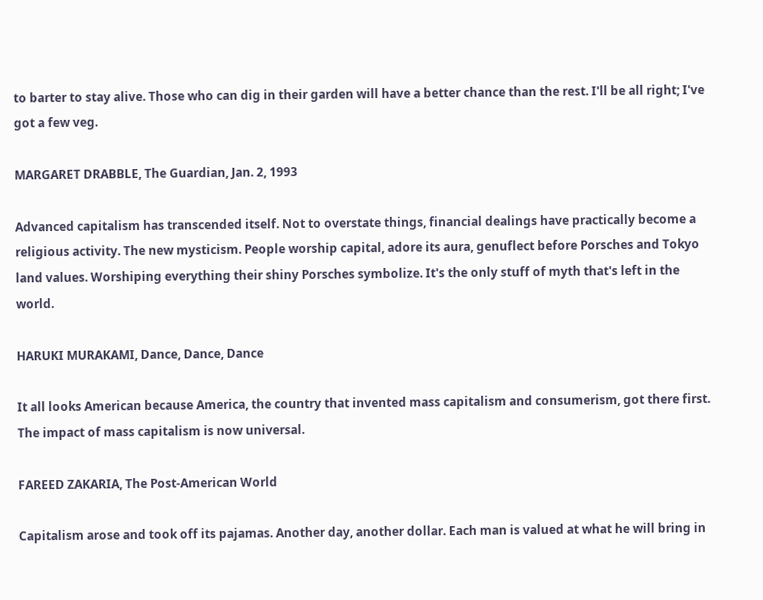to barter to stay alive. Those who can dig in their garden will have a better chance than the rest. I'll be all right; I've got a few veg.

MARGARET DRABBLE, The Guardian, Jan. 2, 1993

Advanced capitalism has transcended itself. Not to overstate things, financial dealings have practically become a religious activity. The new mysticism. People worship capital, adore its aura, genuflect before Porsches and Tokyo land values. Worshiping everything their shiny Porsches symbolize. It's the only stuff of myth that's left in the world.

HARUKI MURAKAMI, Dance, Dance, Dance

It all looks American because America, the country that invented mass capitalism and consumerism, got there first. The impact of mass capitalism is now universal.

FAREED ZAKARIA, The Post-American World

Capitalism arose and took off its pajamas. Another day, another dollar. Each man is valued at what he will bring in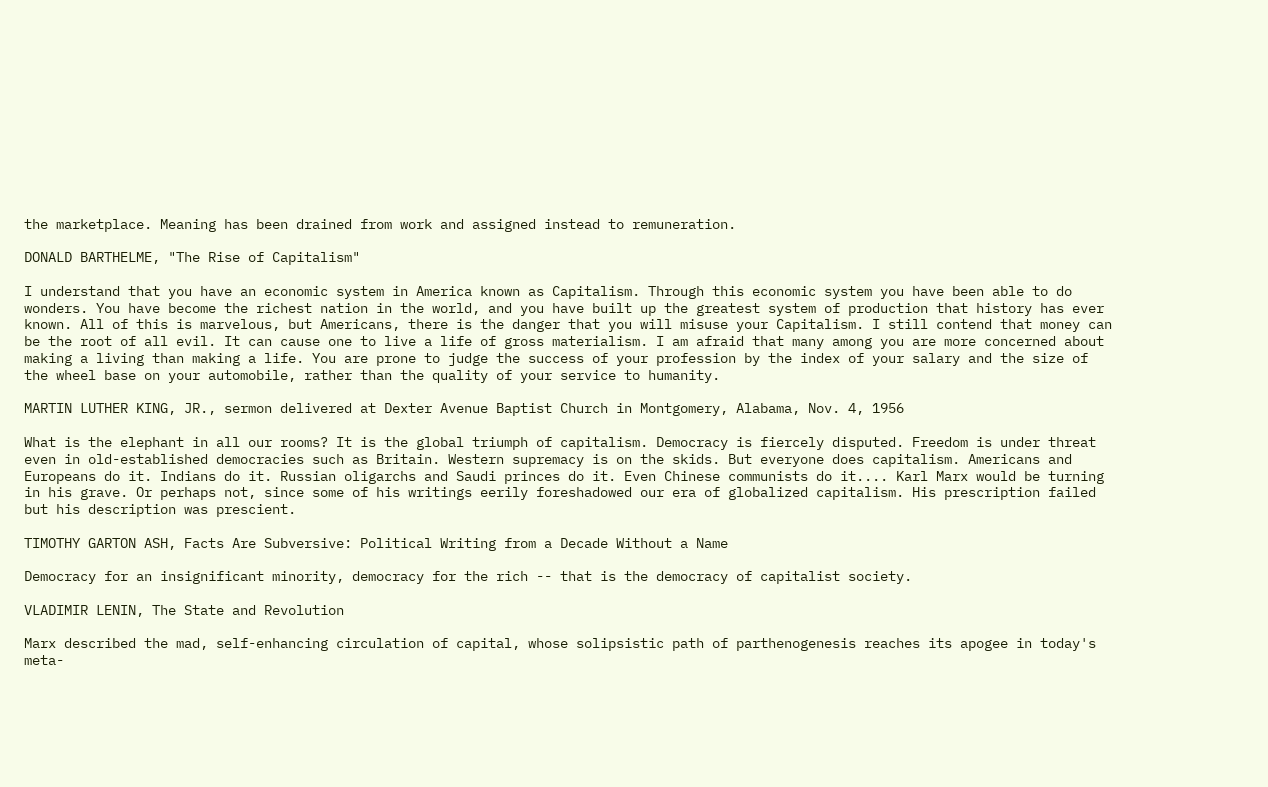the marketplace. Meaning has been drained from work and assigned instead to remuneration.

DONALD BARTHELME, "The Rise of Capitalism"

I understand that you have an economic system in America known as Capitalism. Through this economic system you have been able to do wonders. You have become the richest nation in the world, and you have built up the greatest system of production that history has ever known. All of this is marvelous, but Americans, there is the danger that you will misuse your Capitalism. I still contend that money can be the root of all evil. It can cause one to live a life of gross materialism. I am afraid that many among you are more concerned about making a living than making a life. You are prone to judge the success of your profession by the index of your salary and the size of the wheel base on your automobile, rather than the quality of your service to humanity.

MARTIN LUTHER KING, JR., sermon delivered at Dexter Avenue Baptist Church in Montgomery, Alabama, Nov. 4, 1956

What is the elephant in all our rooms? It is the global triumph of capitalism. Democracy is fiercely disputed. Freedom is under threat even in old-established democracies such as Britain. Western supremacy is on the skids. But everyone does capitalism. Americans and Europeans do it. Indians do it. Russian oligarchs and Saudi princes do it. Even Chinese communists do it.... Karl Marx would be turning in his grave. Or perhaps not, since some of his writings eerily foreshadowed our era of globalized capitalism. His prescription failed but his description was prescient.

TIMOTHY GARTON ASH, Facts Are Subversive: Political Writing from a Decade Without a Name

Democracy for an insignificant minority, democracy for the rich -- that is the democracy of capitalist society.

VLADIMIR LENIN, The State and Revolution

Marx described the mad, self-enhancing circulation of capital, whose solipsistic path of parthenogenesis reaches its apogee in today's meta-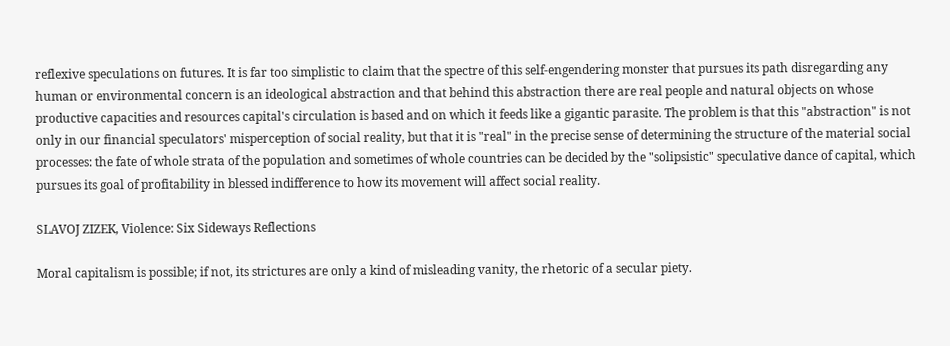reflexive speculations on futures. It is far too simplistic to claim that the spectre of this self-engendering monster that pursues its path disregarding any human or environmental concern is an ideological abstraction and that behind this abstraction there are real people and natural objects on whose productive capacities and resources capital's circulation is based and on which it feeds like a gigantic parasite. The problem is that this "abstraction" is not only in our financial speculators' misperception of social reality, but that it is "real" in the precise sense of determining the structure of the material social processes: the fate of whole strata of the population and sometimes of whole countries can be decided by the "solipsistic" speculative dance of capital, which pursues its goal of profitability in blessed indifference to how its movement will affect social reality.

SLAVOJ ZIZEK, Violence: Six Sideways Reflections

Moral capitalism is possible; if not, its strictures are only a kind of misleading vanity, the rhetoric of a secular piety.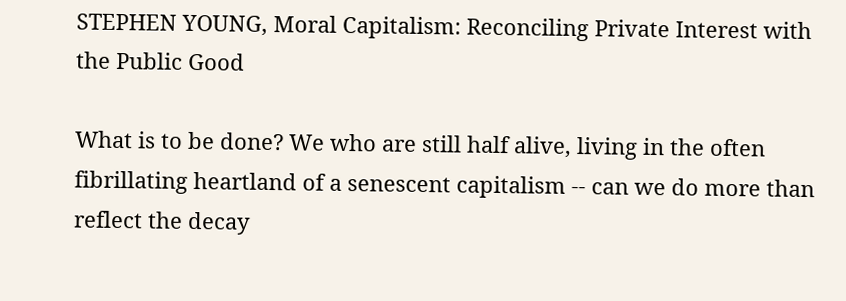STEPHEN YOUNG, Moral Capitalism: Reconciling Private Interest with the Public Good

What is to be done? We who are still half alive, living in the often fibrillating heartland of a senescent capitalism -- can we do more than reflect the decay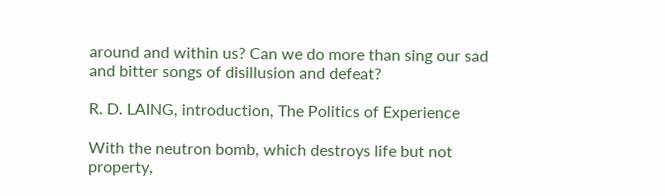around and within us? Can we do more than sing our sad and bitter songs of disillusion and defeat?

R. D. LAING, introduction, The Politics of Experience

With the neutron bomb, which destroys life but not property,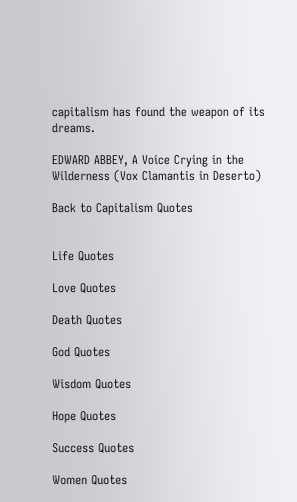capitalism has found the weapon of its dreams.

EDWARD ABBEY, A Voice Crying in the Wilderness (Vox Clamantis in Deserto)

Back to Capitalism Quotes


Life Quotes

Love Quotes

Death Quotes

God Quotes

Wisdom Quotes

Hope Quotes

Success Quotes

Women Quotes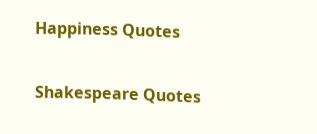Happiness Quotes

Shakespeare Quotes